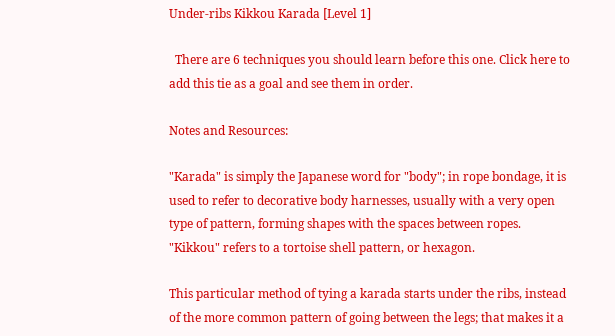Under-ribs Kikkou Karada [Level 1]

  There are 6 techniques you should learn before this one. Click here to add this tie as a goal and see them in order.

Notes and Resources:

"Karada" is simply the Japanese word for "body"; in rope bondage, it is used to refer to decorative body harnesses, usually with a very open type of pattern, forming shapes with the spaces between ropes. "Kikkou" refers to a tortoise shell pattern, or hexagon.

This particular method of tying a karada starts under the ribs, instead of the more common pattern of going between the legs; that makes it a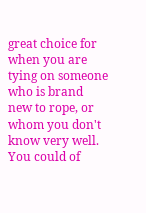great choice for when you are tying on someone who is brand new to rope, or whom you don't know very well. You could of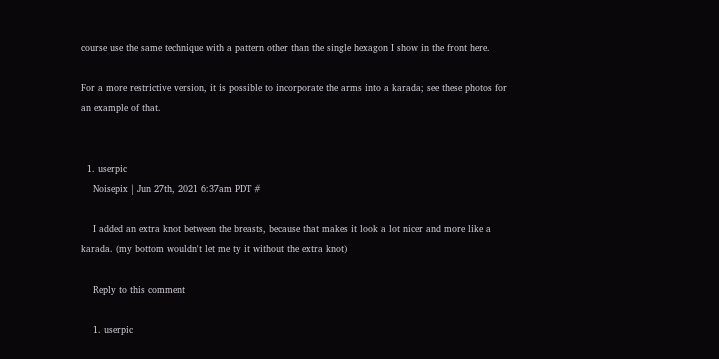course use the same technique with a pattern other than the single hexagon I show in the front here.

For a more restrictive version, it is possible to incorporate the arms into a karada; see these photos for an example of that.


  1. userpic
    Noisepix | Jun 27th, 2021 6:37am PDT #

    I added an extra knot between the breasts, because that makes it look a lot nicer and more like a karada. (my bottom wouldn't let me ty it without the extra knot)

    Reply to this comment

    1. userpic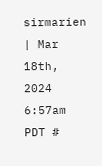sirmarien | Mar 18th, 2024 6:57am PDT #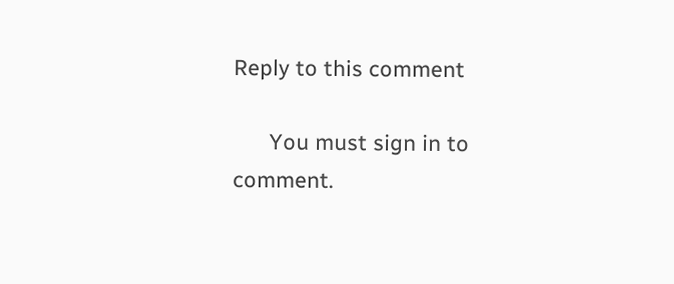Reply to this comment

      You must sign in to comment.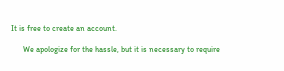It is free to create an account.

      We apologize for the hassle, but it is necessary to require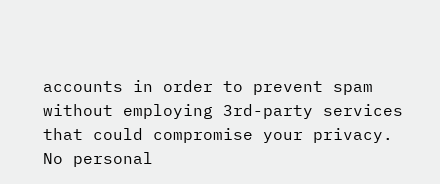accounts in order to prevent spam without employing 3rd-party services that could compromise your privacy. No personal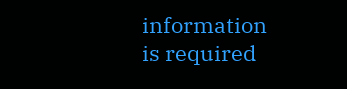information is required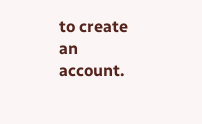to create an account.